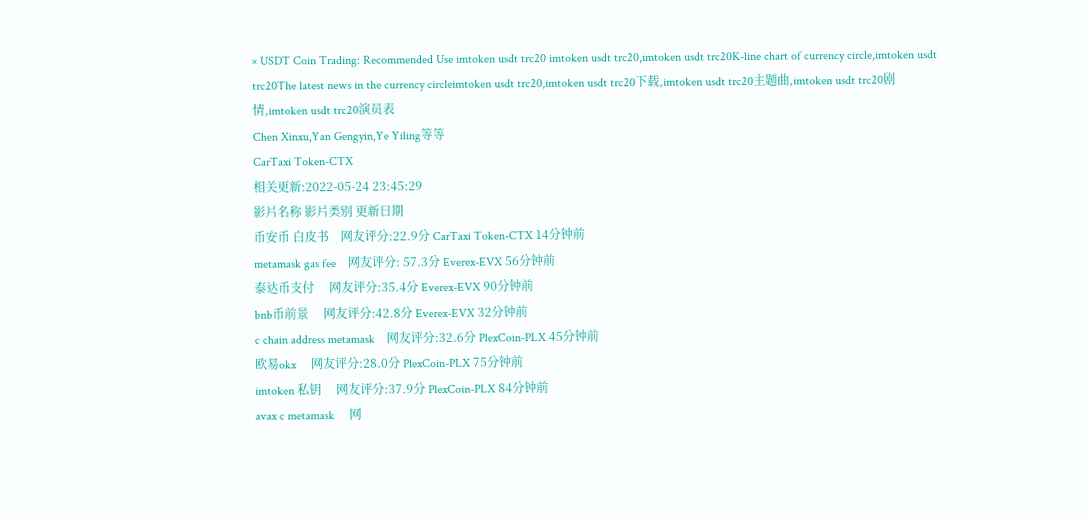× USDT Coin Trading: Recommended Use imtoken usdt trc20 imtoken usdt trc20,imtoken usdt trc20K-line chart of currency circle,imtoken usdt trc20The latest news in the currency circleimtoken usdt trc20,imtoken usdt trc20下载,imtoken usdt trc20主题曲,imtoken usdt trc20剧情,imtoken usdt trc20演员表
Chen Xinxu,Yan Gengyin,Ye Yiling等等
CarTaxi Token-CTX
相关更新:2022-05-24 23:45:29
影片名称 影片类别 更新日期
币安币 白皮书    网友评分:22.9分 CarTaxi Token-CTX 14分钟前
metamask gas fee    网友评分: 57.3分 Everex-EVX 56分钟前
泰达币支付     网友评分:35.4分 Everex-EVX 90分钟前
bnb币前景     网友评分:42.8分 Everex-EVX 32分钟前
c chain address metamask    网友评分:32.6分 PlexCoin-PLX 45分钟前
欧易okx     网友评分:28.0分 PlexCoin-PLX 75分钟前
imtoken 私钥     网友评分:37.9分 PlexCoin-PLX 84分钟前
avax c metamask     网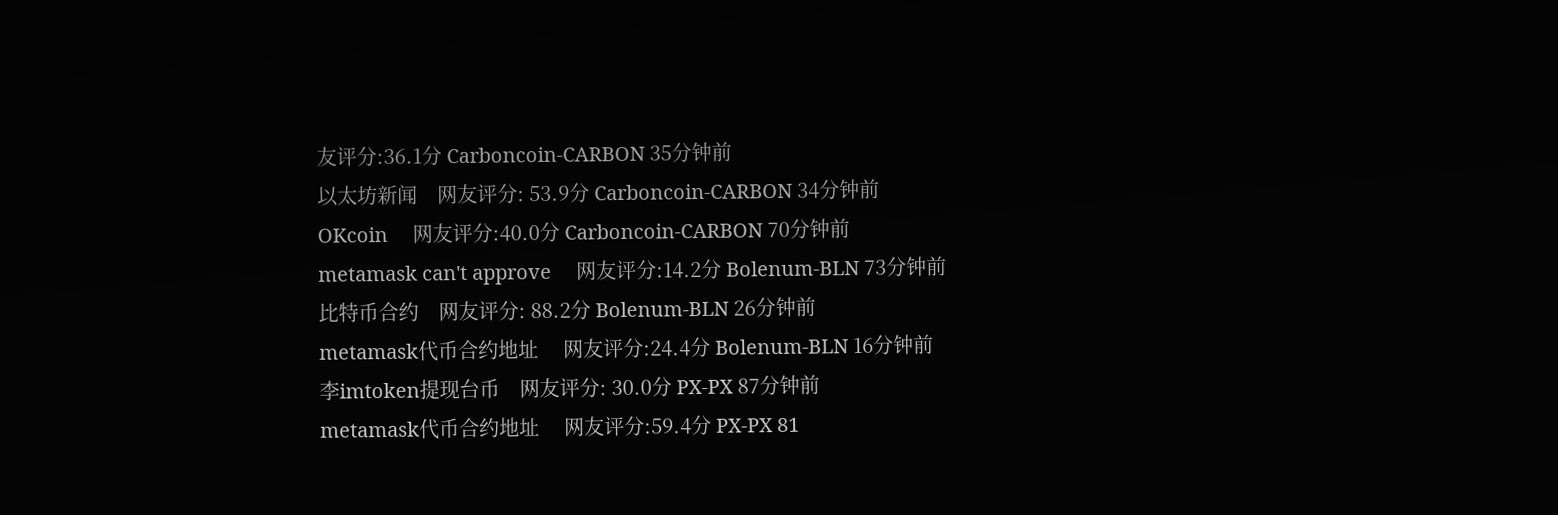友评分:36.1分 Carboncoin-CARBON 35分钟前
以太坊新闻    网友评分: 53.9分 Carboncoin-CARBON 34分钟前
OKcoin     网友评分:40.0分 Carboncoin-CARBON 70分钟前
metamask can't approve     网友评分:14.2分 Bolenum-BLN 73分钟前
比特币合约    网友评分: 88.2分 Bolenum-BLN 26分钟前
metamask代币合约地址     网友评分:24.4分 Bolenum-BLN 16分钟前
李imtoken提现台币    网友评分: 30.0分 PX-PX 87分钟前
metamask代币合约地址     网友评分:59.4分 PX-PX 81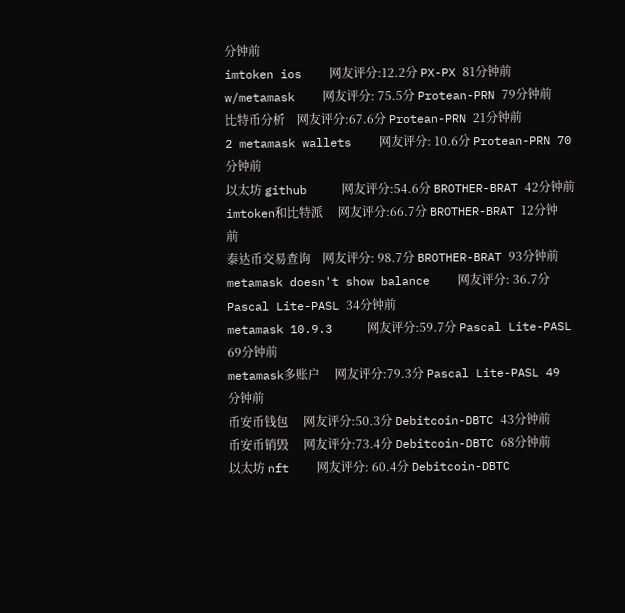分钟前
imtoken ios    网友评分:12.2分 PX-PX 81分钟前
w/metamask    网友评分: 75.5分 Protean-PRN 79分钟前
比特币分析    网友评分:67.6分 Protean-PRN 21分钟前
2 metamask wallets    网友评分: 10.6分 Protean-PRN 70分钟前
以太坊 github     网友评分:54.6分 BROTHER-BRAT 42分钟前
imtoken和比特派     网友评分:66.7分 BROTHER-BRAT 12分钟前
泰达币交易查询    网友评分: 98.7分 BROTHER-BRAT 93分钟前
metamask doesn't show balance    网友评分: 36.7分 Pascal Lite-PASL 34分钟前
metamask 10.9.3     网友评分:59.7分 Pascal Lite-PASL 69分钟前
metamask多账户     网友评分:79.3分 Pascal Lite-PASL 49分钟前
币安币钱包     网友评分:50.3分 Debitcoin-DBTC 43分钟前
币安币销毁     网友评分:73.4分 Debitcoin-DBTC 68分钟前
以太坊 nft    网友评分: 60.4分 Debitcoin-DBTC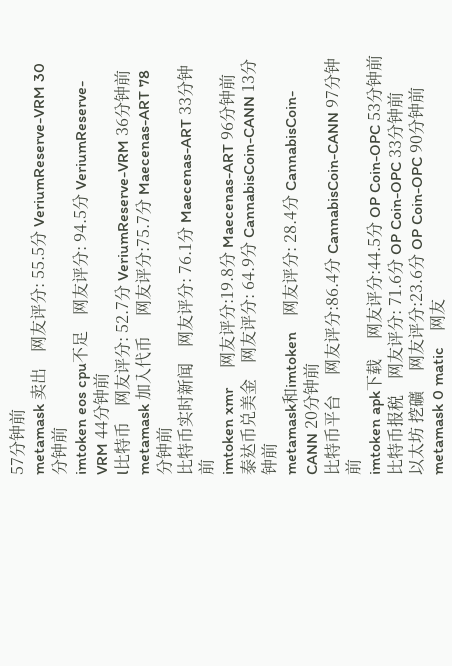57分钟前
metamask 卖出    网友评分: 55.5分 VeriumReserve-VRM 30分钟前
imtoken eos cpu不足    网友评分: 94.5分 VeriumReserve-VRM 44分钟前
l比特币    网友评分: 52.7分 VeriumReserve-VRM 36分钟前
metamask 加入代币     网友评分:75.7分 Maecenas-ART 78分钟前
比特币实时新闻    网友评分: 76.1分 Maecenas-ART 33分钟前
imtoken xmr     网友评分:19.8分 Maecenas-ART 96分钟前
泰达币兑美金    网友评分: 64.9分 CannabisCoin-CANN 13分钟前
metamask和imtoken    网友评分: 28.4分 CannabisCoin-CANN 20分钟前
比特币平台     网友评分:86.4分 CannabisCoin-CANN 97分钟前
imtoken apk下载     网友评分:44.5分 OP Coin-OPC 53分钟前
比特币报税    网友评分: 71.6分 OP Coin-OPC 33分钟前
以太坊 挖礦     网友评分:23.6分 OP Coin-OPC 90分钟前
metamask 0 matic    网友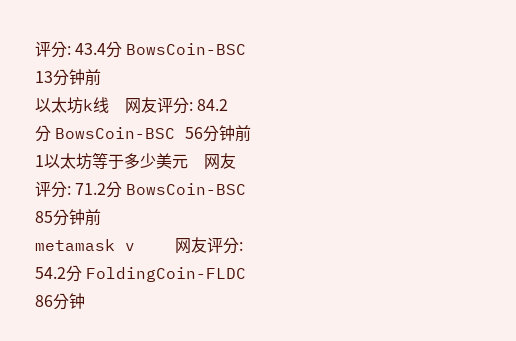评分: 43.4分 BowsCoin-BSC 13分钟前
以太坊k线    网友评分: 84.2分 BowsCoin-BSC 56分钟前
1以太坊等于多少美元    网友评分: 71.2分 BowsCoin-BSC 85分钟前
metamask v    网友评分: 54.2分 FoldingCoin-FLDC 86分钟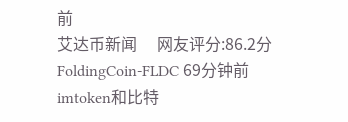前
艾达币新闻     网友评分:86.2分 FoldingCoin-FLDC 69分钟前
imtoken和比特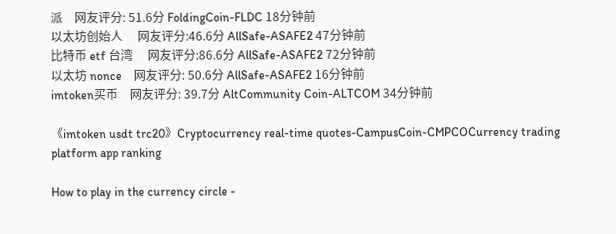派    网友评分: 51.6分 FoldingCoin-FLDC 18分钟前
以太坊创始人     网友评分:46.6分 AllSafe-ASAFE2 47分钟前
比特币 etf 台湾     网友评分:86.6分 AllSafe-ASAFE2 72分钟前
以太坊 nonce    网友评分: 50.6分 AllSafe-ASAFE2 16分钟前
imtoken买币    网友评分: 39.7分 AltCommunity Coin-ALTCOM 34分钟前

《imtoken usdt trc20》Cryptocurrency real-time quotes-CampusCoin-CMPCOCurrency trading platform app ranking

How to play in the currency circle -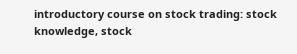introductory course on stock trading: stock knowledge, stock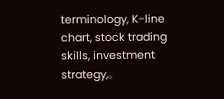terminology, K-line chart, stock trading skills, investment strategy,。